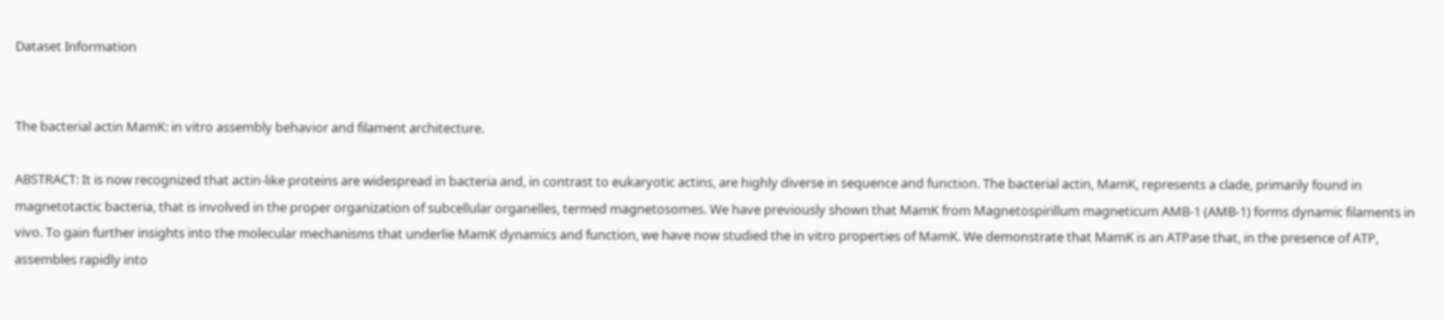Dataset Information


The bacterial actin MamK: in vitro assembly behavior and filament architecture.

ABSTRACT: It is now recognized that actin-like proteins are widespread in bacteria and, in contrast to eukaryotic actins, are highly diverse in sequence and function. The bacterial actin, MamK, represents a clade, primarily found in magnetotactic bacteria, that is involved in the proper organization of subcellular organelles, termed magnetosomes. We have previously shown that MamK from Magnetospirillum magneticum AMB-1 (AMB-1) forms dynamic filaments in vivo. To gain further insights into the molecular mechanisms that underlie MamK dynamics and function, we have now studied the in vitro properties of MamK. We demonstrate that MamK is an ATPase that, in the presence of ATP, assembles rapidly into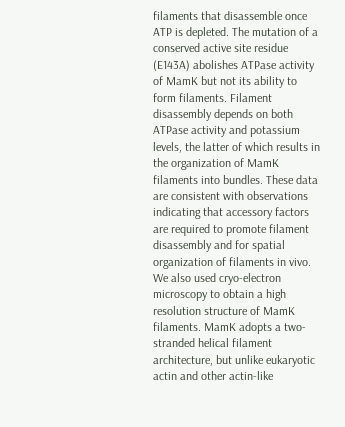filaments that disassemble once ATP is depleted. The mutation of a conserved active site residue (E143A) abolishes ATPase activity of MamK but not its ability to form filaments. Filament disassembly depends on both ATPase activity and potassium levels, the latter of which results in the organization of MamK filaments into bundles. These data are consistent with observations indicating that accessory factors are required to promote filament disassembly and for spatial organization of filaments in vivo. We also used cryo-electron microscopy to obtain a high resolution structure of MamK filaments. MamK adopts a two-stranded helical filament architecture, but unlike eukaryotic actin and other actin-like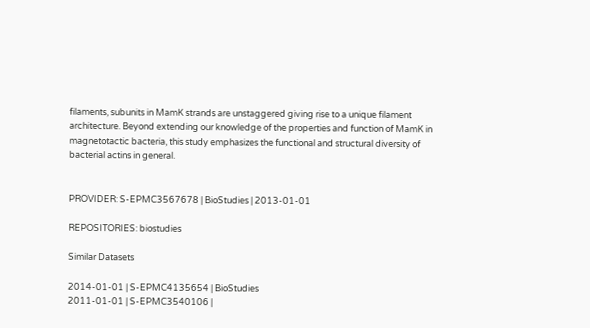filaments, subunits in MamK strands are unstaggered giving rise to a unique filament architecture. Beyond extending our knowledge of the properties and function of MamK in magnetotactic bacteria, this study emphasizes the functional and structural diversity of bacterial actins in general.


PROVIDER: S-EPMC3567678 | BioStudies | 2013-01-01

REPOSITORIES: biostudies

Similar Datasets

2014-01-01 | S-EPMC4135654 | BioStudies
2011-01-01 | S-EPMC3540106 |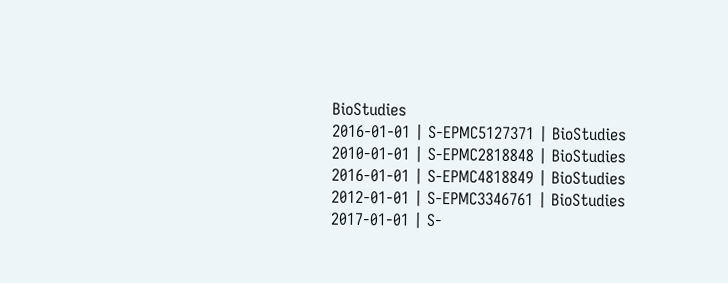BioStudies
2016-01-01 | S-EPMC5127371 | BioStudies
2010-01-01 | S-EPMC2818848 | BioStudies
2016-01-01 | S-EPMC4818849 | BioStudies
2012-01-01 | S-EPMC3346761 | BioStudies
2017-01-01 | S-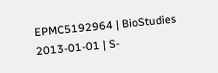EPMC5192964 | BioStudies
2013-01-01 | S-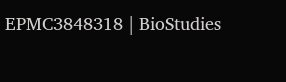EPMC3848318 | BioStudies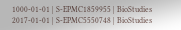1000-01-01 | S-EPMC1859955 | BioStudies
2017-01-01 | S-EPMC5550748 | BioStudies